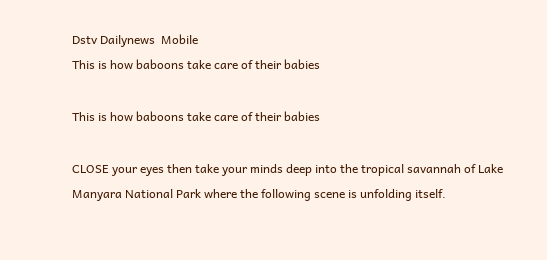Dstv Dailynews  Mobile
This is how baboons take care of their babies

This is how baboons take care of their babies

CLOSE your eyes then take your minds deep into the tropical savannah of Lake Manyara National Park where the following scene is unfolding itself.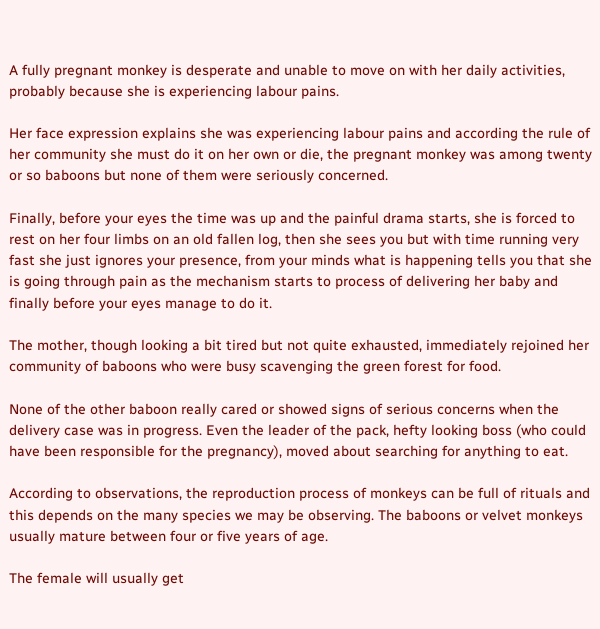A fully pregnant monkey is desperate and unable to move on with her daily activities, probably because she is experiencing labour pains.

Her face expression explains she was experiencing labour pains and according the rule of her community she must do it on her own or die, the pregnant monkey was among twenty or so baboons but none of them were seriously concerned.

Finally, before your eyes the time was up and the painful drama starts, she is forced to rest on her four limbs on an old fallen log, then she sees you but with time running very fast she just ignores your presence, from your minds what is happening tells you that she is going through pain as the mechanism starts to process of delivering her baby and finally before your eyes manage to do it.

The mother, though looking a bit tired but not quite exhausted, immediately rejoined her community of baboons who were busy scavenging the green forest for food.

None of the other baboon really cared or showed signs of serious concerns when the delivery case was in progress. Even the leader of the pack, hefty looking boss (who could have been responsible for the pregnancy), moved about searching for anything to eat.

According to observations, the reproduction process of monkeys can be full of rituals and this depends on the many species we may be observing. The baboons or velvet monkeys usually mature between four or five years of age.

The female will usually get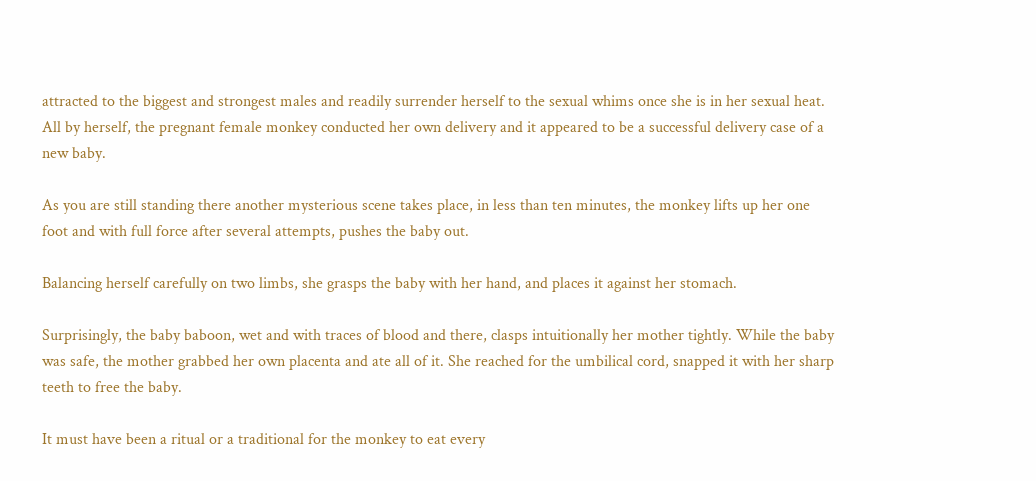attracted to the biggest and strongest males and readily surrender herself to the sexual whims once she is in her sexual heat. All by herself, the pregnant female monkey conducted her own delivery and it appeared to be a successful delivery case of a new baby.

As you are still standing there another mysterious scene takes place, in less than ten minutes, the monkey lifts up her one foot and with full force after several attempts, pushes the baby out.

Balancing herself carefully on two limbs, she grasps the baby with her hand, and places it against her stomach.

Surprisingly, the baby baboon, wet and with traces of blood and there, clasps intuitionally her mother tightly. While the baby was safe, the mother grabbed her own placenta and ate all of it. She reached for the umbilical cord, snapped it with her sharp teeth to free the baby.

It must have been a ritual or a traditional for the monkey to eat every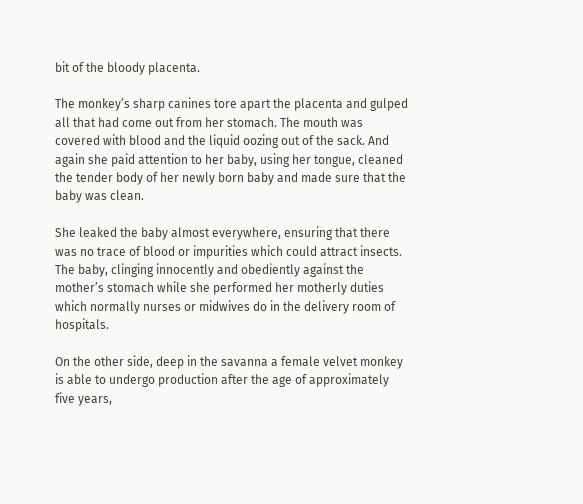bit of the bloody placenta.

The monkey’s sharp canines tore apart the placenta and gulped all that had come out from her stomach. The mouth was covered with blood and the liquid oozing out of the sack. And again she paid attention to her baby, using her tongue, cleaned the tender body of her newly born baby and made sure that the baby was clean.

She leaked the baby almost everywhere, ensuring that there was no trace of blood or impurities which could attract insects. The baby, clinging innocently and obediently against the mother’s stomach while she performed her motherly duties which normally nurses or midwives do in the delivery room of hospitals.

On the other side, deep in the savanna a female velvet monkey is able to undergo production after the age of approximately five years,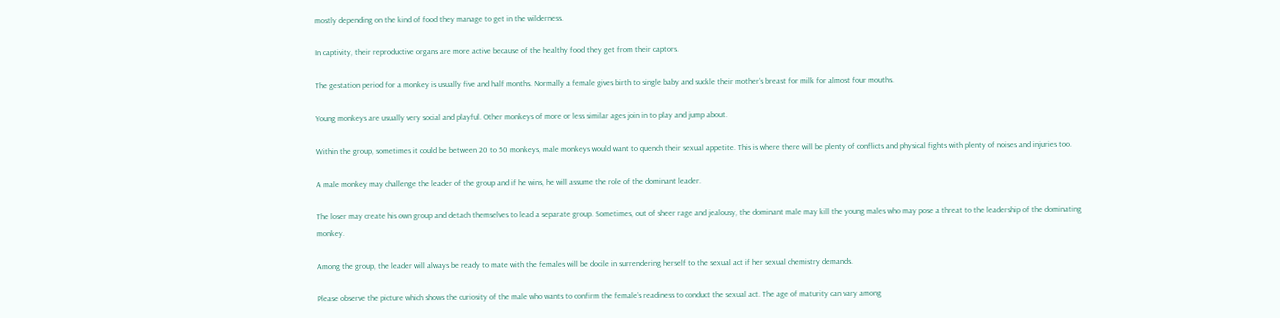mostly depending on the kind of food they manage to get in the wilderness.

In captivity, their reproductive organs are more active because of the healthy food they get from their captors.

The gestation period for a monkey is usually five and half months. Normally a female gives birth to single baby and suckle their mother’s breast for milk for almost four mouths.

Young monkeys are usually very social and playful. Other monkeys of more or less similar ages join in to play and jump about.

Within the group, sometimes it could be between 20 to 50 monkeys, male monkeys would want to quench their sexual appetite. This is where there will be plenty of conflicts and physical fights with plenty of noises and injuries too.

A male monkey may challenge the leader of the group and if he wins, he will assume the role of the dominant leader.

The loser may create his own group and detach themselves to lead a separate group. Sometimes, out of sheer rage and jealousy, the dominant male may kill the young males who may pose a threat to the leadership of the dominating monkey.

Among the group, the leader will always be ready to mate with the females will be docile in surrendering herself to the sexual act if her sexual chemistry demands.

Please observe the picture which shows the curiosity of the male who wants to confirm the female’s readiness to conduct the sexual act. The age of maturity can vary among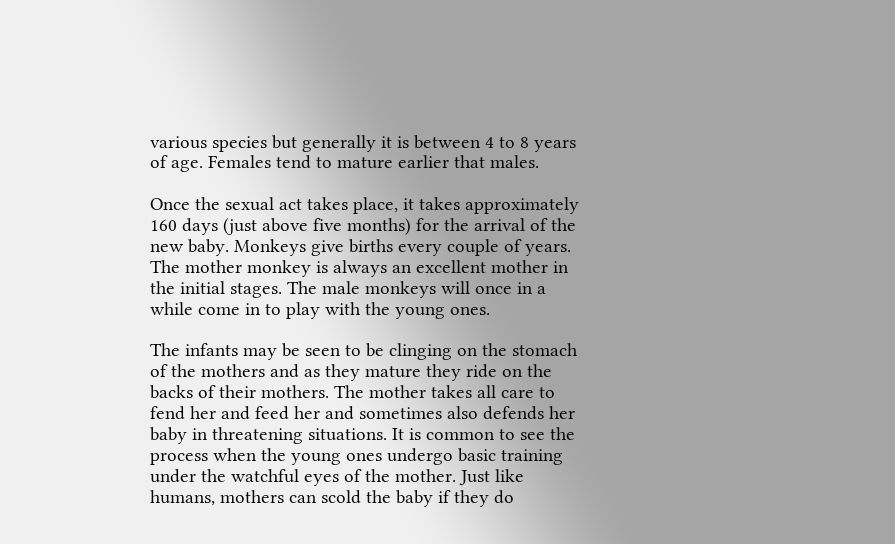various species but generally it is between 4 to 8 years of age. Females tend to mature earlier that males.

Once the sexual act takes place, it takes approximately 160 days (just above five months) for the arrival of the new baby. Monkeys give births every couple of years. The mother monkey is always an excellent mother in the initial stages. The male monkeys will once in a while come in to play with the young ones.

The infants may be seen to be clinging on the stomach of the mothers and as they mature they ride on the backs of their mothers. The mother takes all care to fend her and feed her and sometimes also defends her baby in threatening situations. It is common to see the process when the young ones undergo basic training under the watchful eyes of the mother. Just like humans, mothers can scold the baby if they do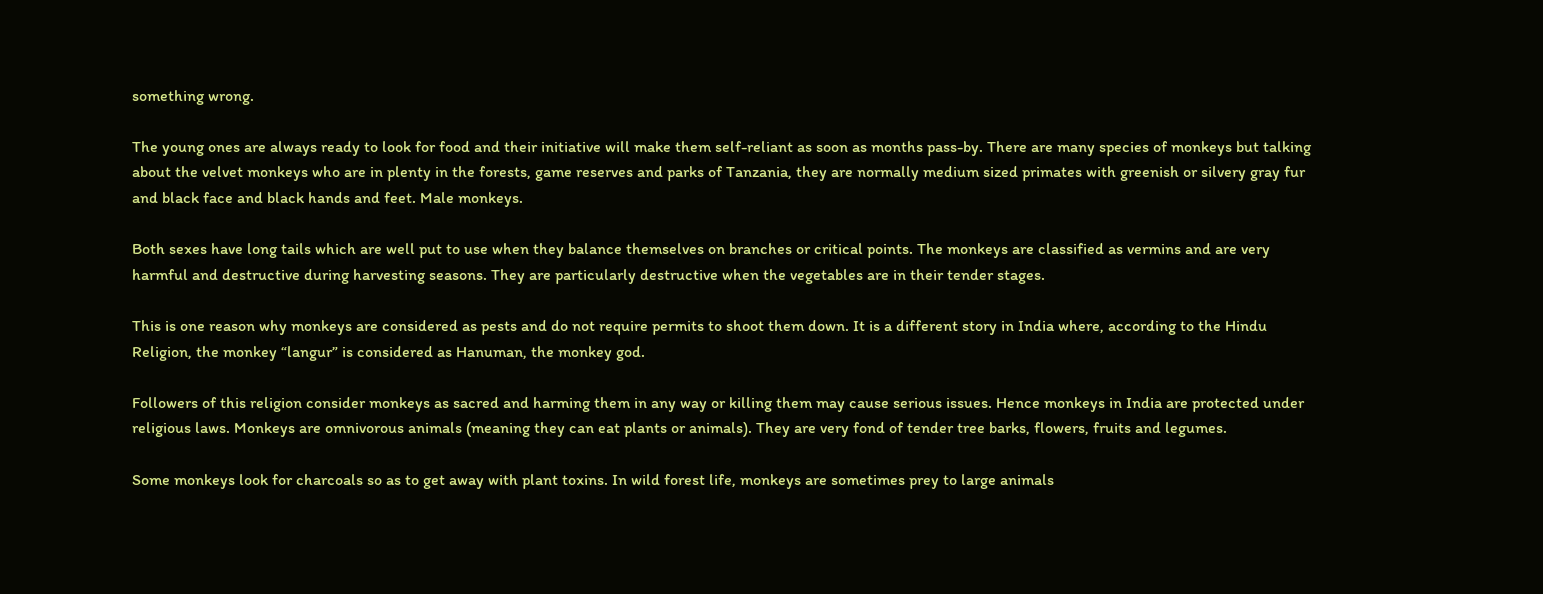something wrong.

The young ones are always ready to look for food and their initiative will make them self-reliant as soon as months pass-by. There are many species of monkeys but talking about the velvet monkeys who are in plenty in the forests, game reserves and parks of Tanzania, they are normally medium sized primates with greenish or silvery gray fur and black face and black hands and feet. Male monkeys.

Both sexes have long tails which are well put to use when they balance themselves on branches or critical points. The monkeys are classified as vermins and are very harmful and destructive during harvesting seasons. They are particularly destructive when the vegetables are in their tender stages.

This is one reason why monkeys are considered as pests and do not require permits to shoot them down. It is a different story in India where, according to the Hindu Religion, the monkey “langur” is considered as Hanuman, the monkey god.

Followers of this religion consider monkeys as sacred and harming them in any way or killing them may cause serious issues. Hence monkeys in India are protected under religious laws. Monkeys are omnivorous animals (meaning they can eat plants or animals). They are very fond of tender tree barks, flowers, fruits and legumes.

Some monkeys look for charcoals so as to get away with plant toxins. In wild forest life, monkeys are sometimes prey to large animals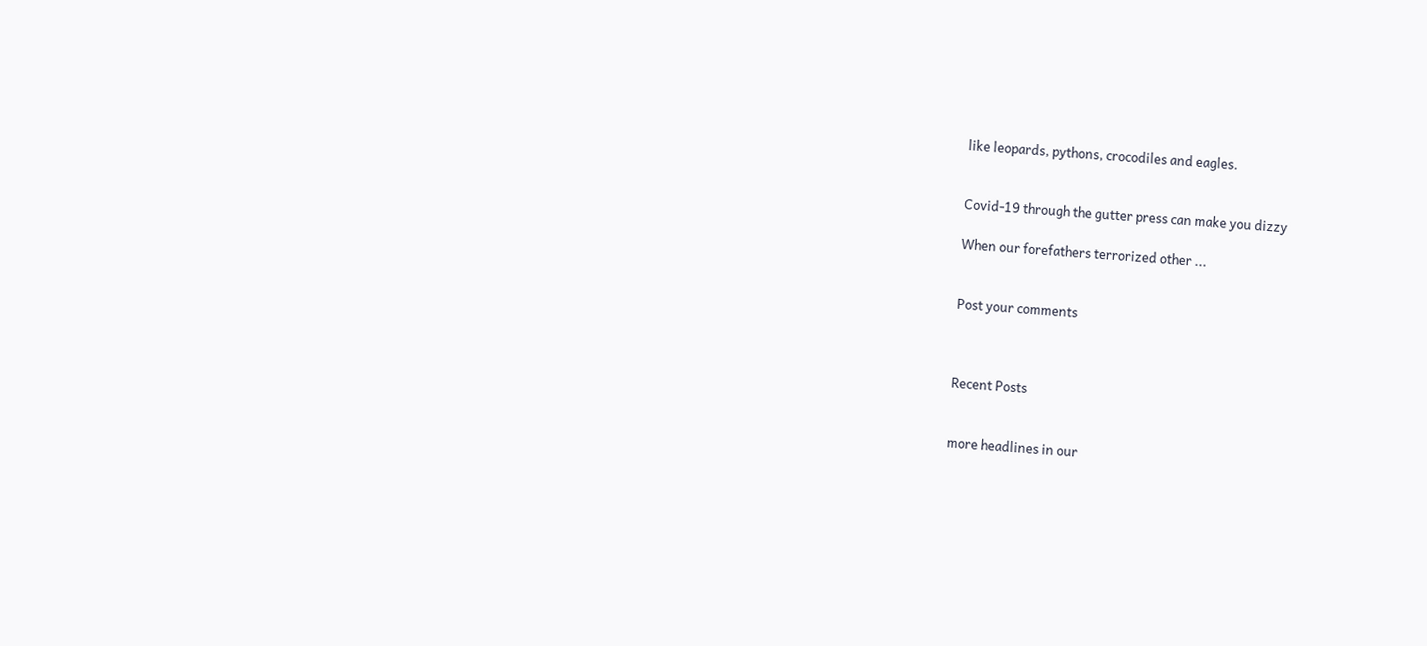like leopards, pythons, crocodiles and eagles.


Covid-19 through the gutter press can make you dizzy

When our forefathers terrorized other ...


Post your comments



Recent Posts


more headlines in our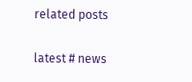related posts

latest # news